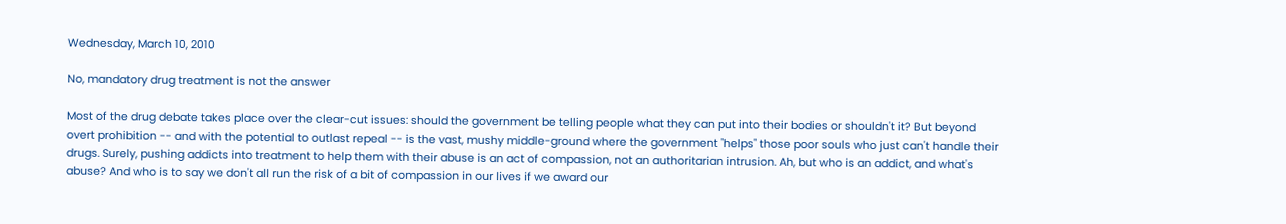Wednesday, March 10, 2010

No, mandatory drug treatment is not the answer

Most of the drug debate takes place over the clear-cut issues: should the government be telling people what they can put into their bodies or shouldn't it? But beyond overt prohibition -- and with the potential to outlast repeal -- is the vast, mushy middle-ground where the government "helps" those poor souls who just can't handle their drugs. Surely, pushing addicts into treatment to help them with their abuse is an act of compassion, not an authoritarian intrusion. Ah, but who is an addict, and what's abuse? And who is to say we don't all run the risk of a bit of compassion in our lives if we award our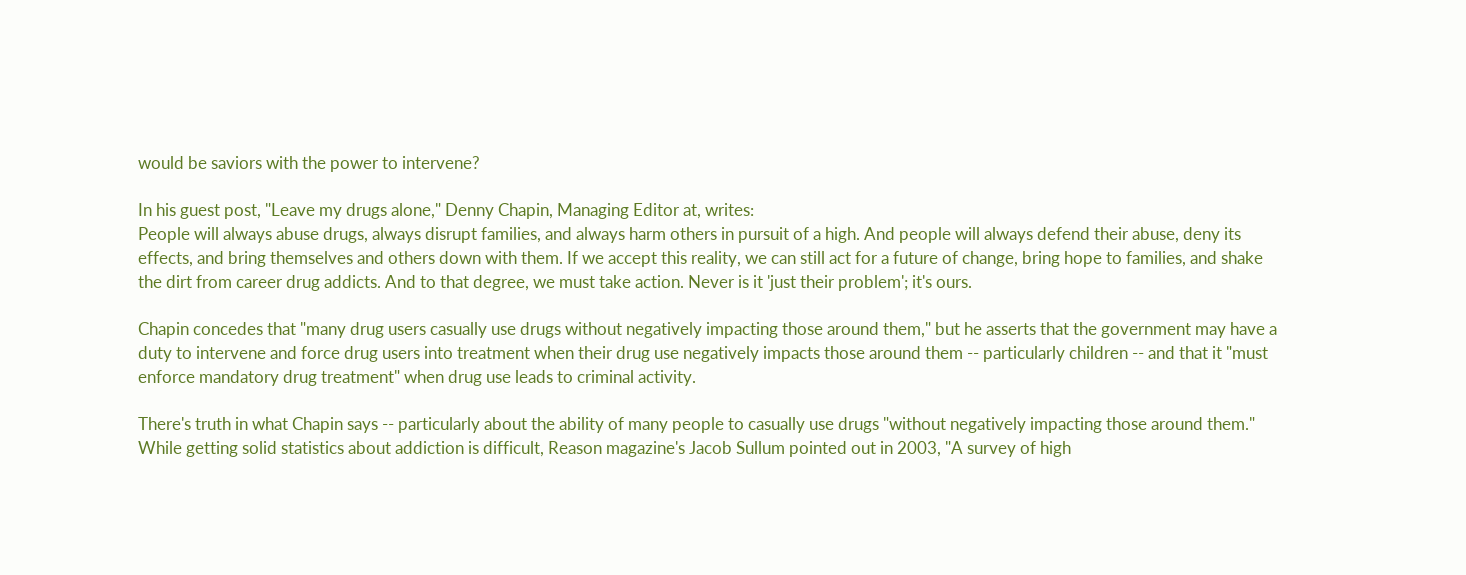would be saviors with the power to intervene?

In his guest post, "Leave my drugs alone," Denny Chapin, Managing Editor at, writes:
People will always abuse drugs, always disrupt families, and always harm others in pursuit of a high. And people will always defend their abuse, deny its effects, and bring themselves and others down with them. If we accept this reality, we can still act for a future of change, bring hope to families, and shake the dirt from career drug addicts. And to that degree, we must take action. Never is it 'just their problem'; it's ours.

Chapin concedes that "many drug users casually use drugs without negatively impacting those around them," but he asserts that the government may have a duty to intervene and force drug users into treatment when their drug use negatively impacts those around them -- particularly children -- and that it "must enforce mandatory drug treatment" when drug use leads to criminal activity.

There's truth in what Chapin says -- particularly about the ability of many people to casually use drugs "without negatively impacting those around them." While getting solid statistics about addiction is difficult, Reason magazine's Jacob Sullum pointed out in 2003, "A survey of high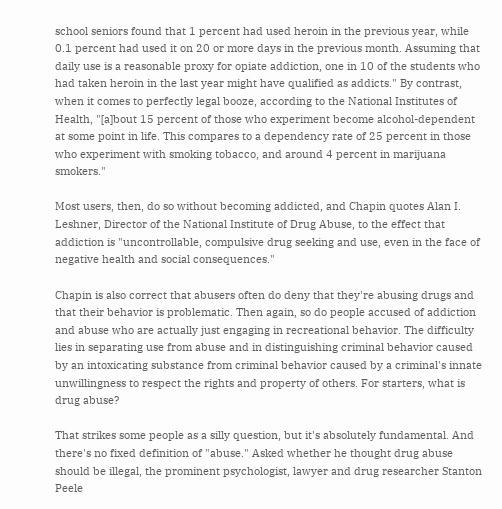school seniors found that 1 percent had used heroin in the previous year, while 0.1 percent had used it on 20 or more days in the previous month. Assuming that daily use is a reasonable proxy for opiate addiction, one in 10 of the students who had taken heroin in the last year might have qualified as addicts." By contrast, when it comes to perfectly legal booze, according to the National Institutes of Health, "[a]bout 15 percent of those who experiment become alcohol-dependent at some point in life. This compares to a dependency rate of 25 percent in those who experiment with smoking tobacco, and around 4 percent in marijuana smokers."

Most users, then, do so without becoming addicted, and Chapin quotes Alan I. Leshner, Director of the National Institute of Drug Abuse, to the effect that addiction is "uncontrollable, compulsive drug seeking and use, even in the face of negative health and social consequences."

Chapin is also correct that abusers often do deny that they're abusing drugs and that their behavior is problematic. Then again, so do people accused of addiction and abuse who are actually just engaging in recreational behavior. The difficulty lies in separating use from abuse and in distinguishing criminal behavior caused by an intoxicating substance from criminal behavior caused by a criminal's innate unwillingness to respect the rights and property of others. For starters, what is drug abuse?

That strikes some people as a silly question, but it's absolutely fundamental. And there's no fixed definition of "abuse." Asked whether he thought drug abuse should be illegal, the prominent psychologist, lawyer and drug researcher Stanton Peele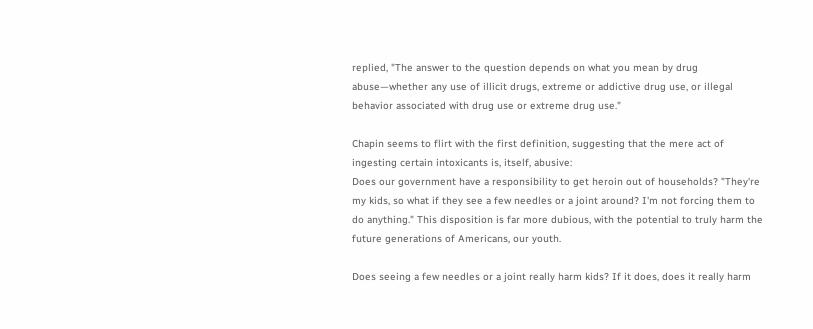replied, "The answer to the question depends on what you mean by drug abuse—whether any use of illicit drugs, extreme or addictive drug use, or illegal behavior associated with drug use or extreme drug use."

Chapin seems to flirt with the first definition, suggesting that the mere act of ingesting certain intoxicants is, itself, abusive:
Does our government have a responsibility to get heroin out of households? "They're my kids, so what if they see a few needles or a joint around? I'm not forcing them to do anything." This disposition is far more dubious, with the potential to truly harm the future generations of Americans, our youth.

Does seeing a few needles or a joint really harm kids? If it does, does it really harm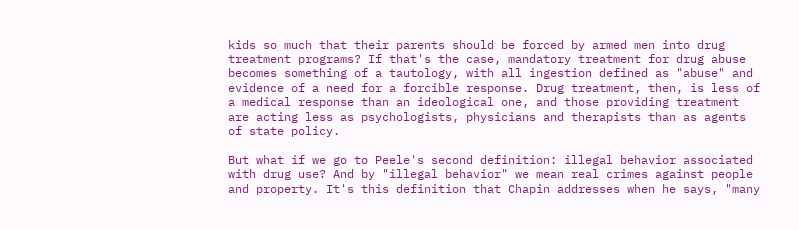kids so much that their parents should be forced by armed men into drug treatment programs? If that's the case, mandatory treatment for drug abuse becomes something of a tautology, with all ingestion defined as "abuse" and evidence of a need for a forcible response. Drug treatment, then, is less of a medical response than an ideological one, and those providing treatment are acting less as psychologists, physicians and therapists than as agents of state policy.

But what if we go to Peele's second definition: illegal behavior associated with drug use? And by "illegal behavior" we mean real crimes against people and property. It's this definition that Chapin addresses when he says, "many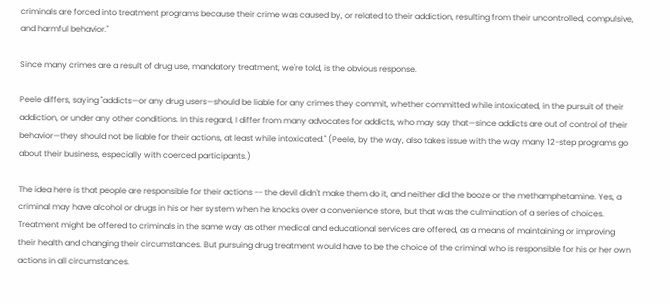criminals are forced into treatment programs because their crime was caused by, or related to their addiction, resulting from their uncontrolled, compulsive, and harmful behavior."

Since many crimes are a result of drug use, mandatory treatment, we're told, is the obvious response.

Peele differs, saying "addicts—or any drug users—should be liable for any crimes they commit, whether committed while intoxicated, in the pursuit of their addiction, or under any other conditions. In this regard, I differ from many advocates for addicts, who may say that—since addicts are out of control of their behavior—they should not be liable for their actions, at least while intoxicated." (Peele, by the way, also takes issue with the way many 12-step programs go about their business, especially with coerced participants.)

The idea here is that people are responsible for their actions -- the devil didn't make them do it, and neither did the booze or the methamphetamine. Yes, a criminal may have alcohol or drugs in his or her system when he knocks over a convenience store, but that was the culmination of a series of choices. Treatment might be offered to criminals in the same way as other medical and educational services are offered, as a means of maintaining or improving their health and changing their circumstances. But pursuing drug treatment would have to be the choice of the criminal who is responsible for his or her own actions in all circumstances.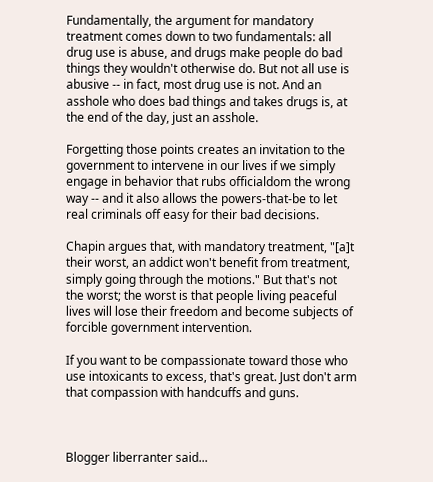Fundamentally, the argument for mandatory treatment comes down to two fundamentals: all drug use is abuse, and drugs make people do bad things they wouldn't otherwise do. But not all use is abusive -- in fact, most drug use is not. And an asshole who does bad things and takes drugs is, at the end of the day, just an asshole.

Forgetting those points creates an invitation to the government to intervene in our lives if we simply engage in behavior that rubs officialdom the wrong way -- and it also allows the powers-that-be to let real criminals off easy for their bad decisions.

Chapin argues that, with mandatory treatment, "[a]t their worst, an addict won't benefit from treatment, simply going through the motions." But that's not the worst; the worst is that people living peaceful lives will lose their freedom and become subjects of forcible government intervention.

If you want to be compassionate toward those who use intoxicants to excess, that's great. Just don't arm that compassion with handcuffs and guns.



Blogger liberranter said...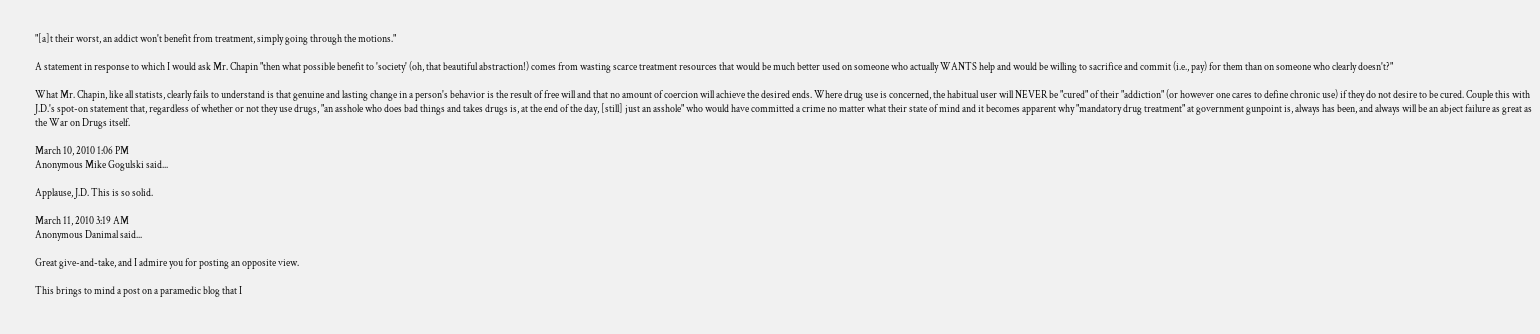"[a]t their worst, an addict won't benefit from treatment, simply going through the motions."

A statement in response to which I would ask Mr. Chapin "then what possible benefit to 'society' (oh, that beautiful abstraction!) comes from wasting scarce treatment resources that would be much better used on someone who actually WANTS help and would be willing to sacrifice and commit (i.e., pay) for them than on someone who clearly doesn't?"

What Mr. Chapin, like all statists, clearly fails to understand is that genuine and lasting change in a person's behavior is the result of free will and that no amount of coercion will achieve the desired ends. Where drug use is concerned, the habitual user will NEVER be "cured" of their "addiction" (or however one cares to define chronic use) if they do not desire to be cured. Couple this with J.D.'s spot-on statement that, regardless of whether or not they use drugs, "an asshole who does bad things and takes drugs is, at the end of the day, [still] just an asshole" who would have committed a crime no matter what their state of mind and it becomes apparent why "mandatory drug treatment" at government gunpoint is, always has been, and always will be an abject failure as great as the War on Drugs itself.

March 10, 2010 1:06 PM
Anonymous Mike Gogulski said...

Applause, J.D. This is so solid.

March 11, 2010 3:19 AM
Anonymous Danimal said...

Great give-and-take, and I admire you for posting an opposite view.

This brings to mind a post on a paramedic blog that I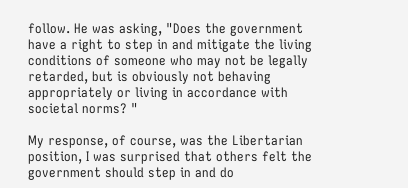follow. He was asking, "Does the government have a right to step in and mitigate the living conditions of someone who may not be legally retarded, but is obviously not behaving appropriately or living in accordance with societal norms? "

My response, of course, was the Libertarian position, I was surprised that others felt the government should step in and do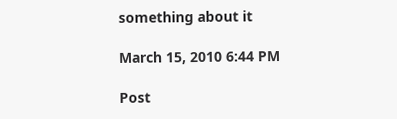something about it

March 15, 2010 6:44 PM

Post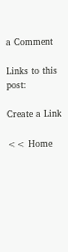a Comment

Links to this post:

Create a Link

<< Home